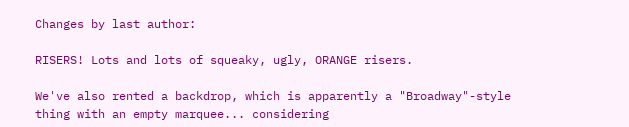Changes by last author:

RISERS! Lots and lots of squeaky, ugly, ORANGE risers.

We've also rented a backdrop, which is apparently a "Broadway"-style thing with an empty marquee... considering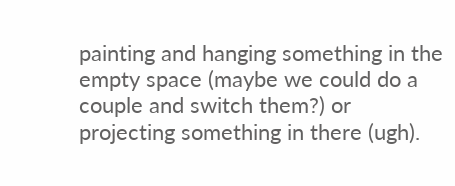painting and hanging something in the empty space (maybe we could do a couple and switch them?) or projecting something in there (ugh).